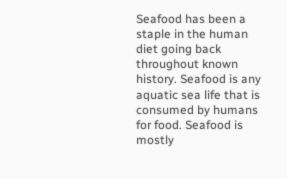Seafood has been a staple in the human diet going back throughout known history. Seafood is any aquatic sea life that is consumed by humans for food. Seafood is mostly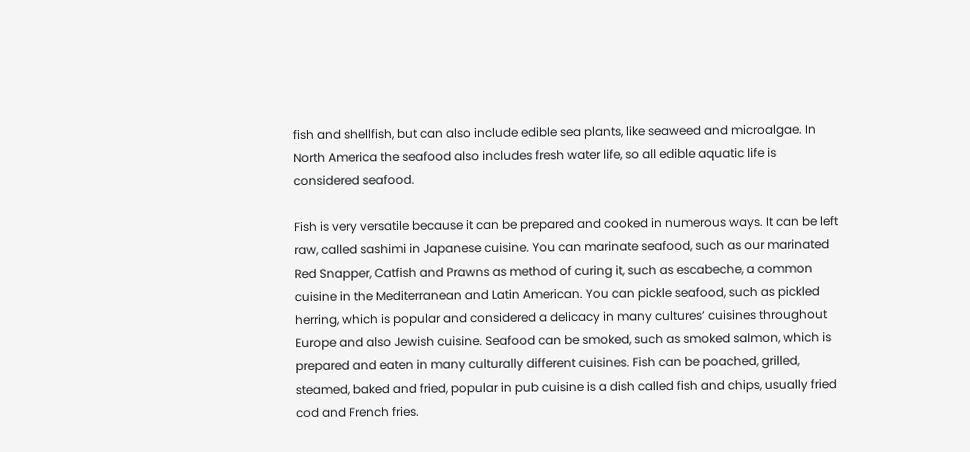fish and shellfish, but can also include edible sea plants, like seaweed and microalgae. In North America the seafood also includes fresh water life, so all edible aquatic life is considered seafood.

Fish is very versatile because it can be prepared and cooked in numerous ways. It can be left raw, called sashimi in Japanese cuisine. You can marinate seafood, such as our marinated Red Snapper, Catfish and Prawns as method of curing it, such as escabeche, a common cuisine in the Mediterranean and Latin American. You can pickle seafood, such as pickled herring, which is popular and considered a delicacy in many cultures’ cuisines throughout Europe and also Jewish cuisine. Seafood can be smoked, such as smoked salmon, which is prepared and eaten in many culturally different cuisines. Fish can be poached, grilled, steamed, baked and fried, popular in pub cuisine is a dish called fish and chips, usually fried cod and French fries.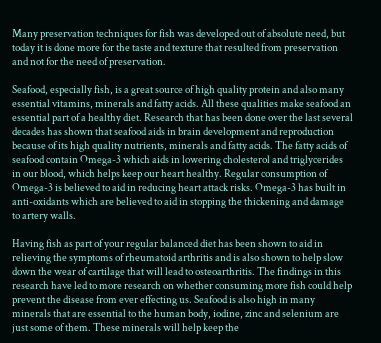Many preservation techniques for fish was developed out of absolute need, but today it is done more for the taste and texture that resulted from preservation and not for the need of preservation.

Seafood, especially fish, is a great source of high quality protein and also many essential vitamins, minerals and fatty acids. All these qualities make seafood an essential part of a healthy diet. Research that has been done over the last several decades has shown that seafood aids in brain development and reproduction because of its high quality nutrients, minerals and fatty acids. The fatty acids of seafood contain Omega-3 which aids in lowering cholesterol and triglycerides in our blood, which helps keep our heart healthy. Regular consumption of Omega-3 is believed to aid in reducing heart attack risks. Omega-3 has built in anti-oxidants which are believed to aid in stopping the thickening and damage to artery walls.

Having fish as part of your regular balanced diet has been shown to aid in relieving the symptoms of rheumatoid arthritis and is also shown to help slow down the wear of cartilage that will lead to osteoarthritis. The findings in this research have led to more research on whether consuming more fish could help prevent the disease from ever effecting us. Seafood is also high in many minerals that are essential to the human body, iodine, zinc and selenium are just some of them. These minerals will help keep the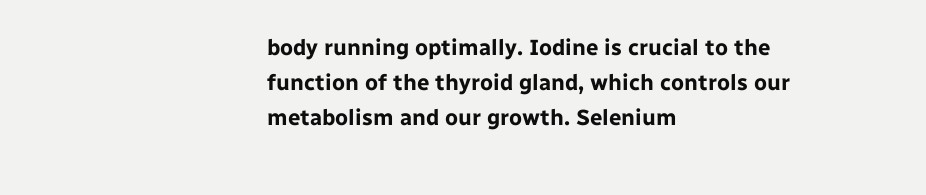body running optimally. Iodine is crucial to the function of the thyroid gland, which controls our metabolism and our growth. Selenium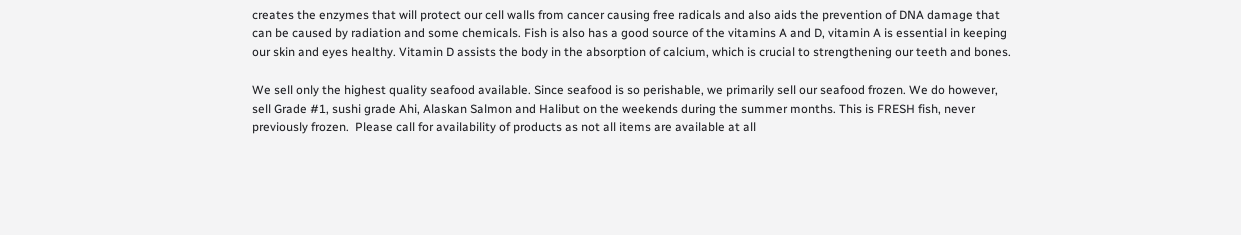creates the enzymes that will protect our cell walls from cancer causing free radicals and also aids the prevention of DNA damage that can be caused by radiation and some chemicals. Fish is also has a good source of the vitamins A and D, vitamin A is essential in keeping our skin and eyes healthy. Vitamin D assists the body in the absorption of calcium, which is crucial to strengthening our teeth and bones.

We sell only the highest quality seafood available. Since seafood is so perishable, we primarily sell our seafood frozen. We do however, sell Grade #1, sushi grade Ahi, Alaskan Salmon and Halibut on the weekends during the summer months. This is FRESH fish, never previously frozen.  Please call for availability of products as not all items are available at all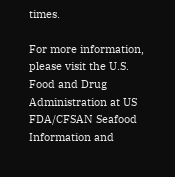times.

For more information, please visit the U.S. Food and Drug Administration at US FDA/CFSAN Seafood Information and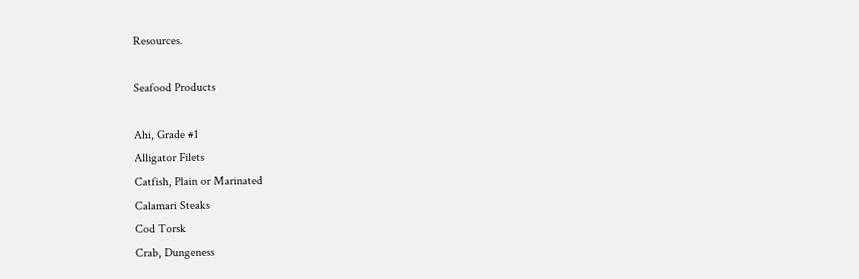Resources.

Seafood Products

Ahi, Grade #1
Alligator Filets
Catfish, Plain or Marinated
Calamari Steaks
Cod Torsk
Crab, Dungeness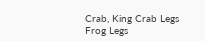Crab, King Crab Legs
Frog Legs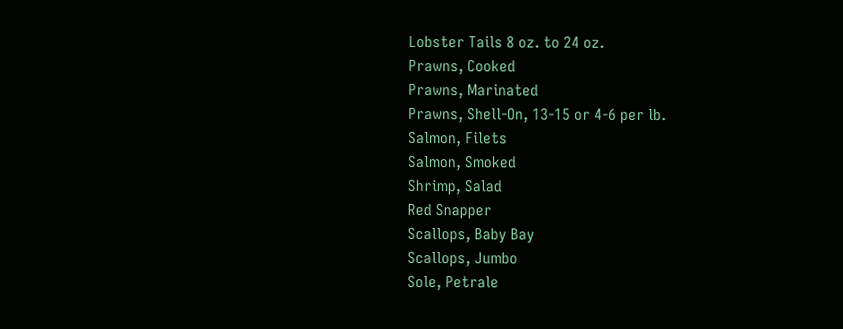Lobster Tails 8 oz. to 24 oz.
Prawns, Cooked
Prawns, Marinated
Prawns, Shell-On, 13-15 or 4-6 per lb.
Salmon, Filets
Salmon, Smoked
Shrimp, Salad
Red Snapper
Scallops, Baby Bay
Scallops, Jumbo
Sole, Petrale